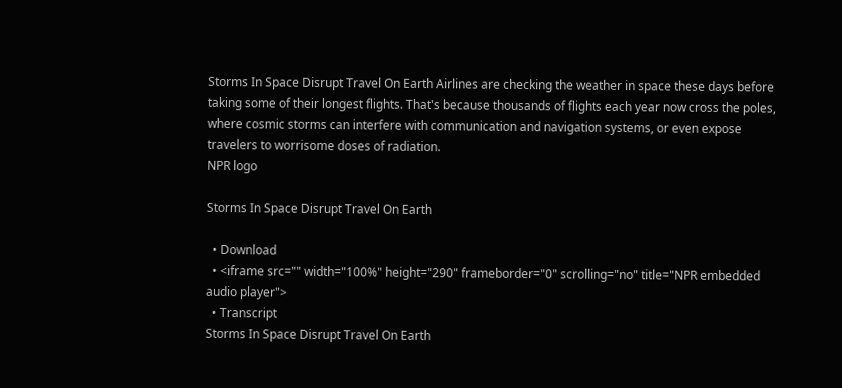Storms In Space Disrupt Travel On Earth Airlines are checking the weather in space these days before taking some of their longest flights. That's because thousands of flights each year now cross the poles, where cosmic storms can interfere with communication and navigation systems, or even expose travelers to worrisome doses of radiation.
NPR logo

Storms In Space Disrupt Travel On Earth

  • Download
  • <iframe src="" width="100%" height="290" frameborder="0" scrolling="no" title="NPR embedded audio player">
  • Transcript
Storms In Space Disrupt Travel On Earth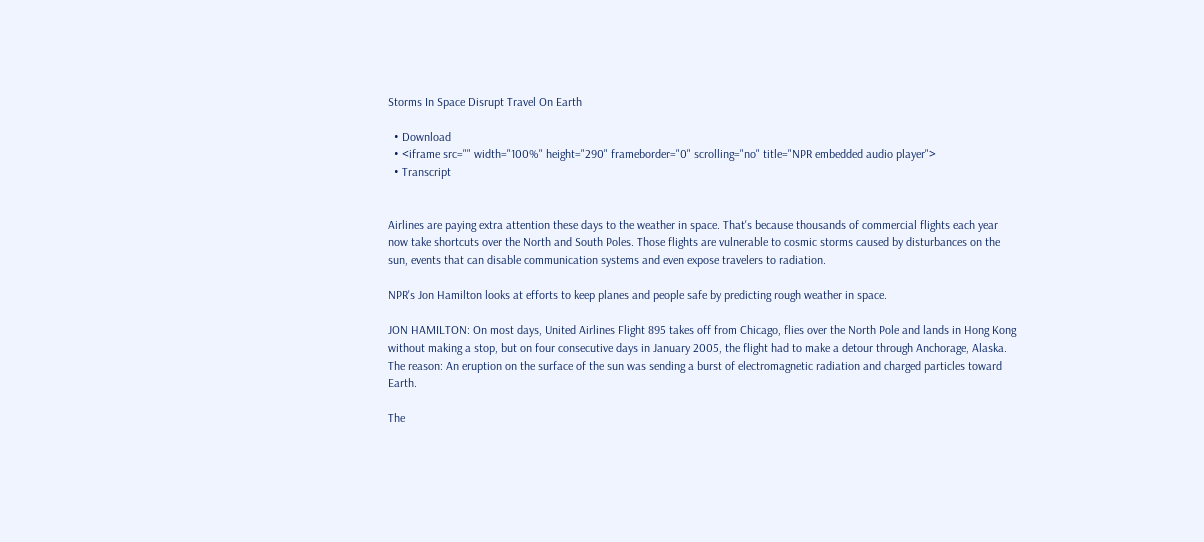Storms In Space Disrupt Travel On Earth

  • Download
  • <iframe src="" width="100%" height="290" frameborder="0" scrolling="no" title="NPR embedded audio player">
  • Transcript


Airlines are paying extra attention these days to the weather in space. That's because thousands of commercial flights each year now take shortcuts over the North and South Poles. Those flights are vulnerable to cosmic storms caused by disturbances on the sun, events that can disable communication systems and even expose travelers to radiation.

NPR's Jon Hamilton looks at efforts to keep planes and people safe by predicting rough weather in space.

JON HAMILTON: On most days, United Airlines Flight 895 takes off from Chicago, flies over the North Pole and lands in Hong Kong without making a stop, but on four consecutive days in January 2005, the flight had to make a detour through Anchorage, Alaska. The reason: An eruption on the surface of the sun was sending a burst of electromagnetic radiation and charged particles toward Earth.

The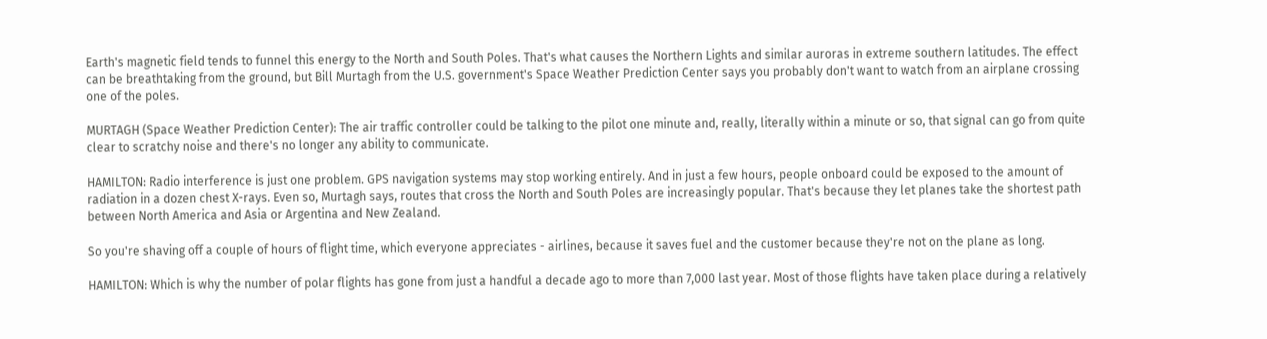Earth's magnetic field tends to funnel this energy to the North and South Poles. That's what causes the Northern Lights and similar auroras in extreme southern latitudes. The effect can be breathtaking from the ground, but Bill Murtagh from the U.S. government's Space Weather Prediction Center says you probably don't want to watch from an airplane crossing one of the poles.

MURTAGH (Space Weather Prediction Center): The air traffic controller could be talking to the pilot one minute and, really, literally within a minute or so, that signal can go from quite clear to scratchy noise and there's no longer any ability to communicate.

HAMILTON: Radio interference is just one problem. GPS navigation systems may stop working entirely. And in just a few hours, people onboard could be exposed to the amount of radiation in a dozen chest X-rays. Even so, Murtagh says, routes that cross the North and South Poles are increasingly popular. That's because they let planes take the shortest path between North America and Asia or Argentina and New Zealand.

So you're shaving off a couple of hours of flight time, which everyone appreciates - airlines, because it saves fuel and the customer because they're not on the plane as long.

HAMILTON: Which is why the number of polar flights has gone from just a handful a decade ago to more than 7,000 last year. Most of those flights have taken place during a relatively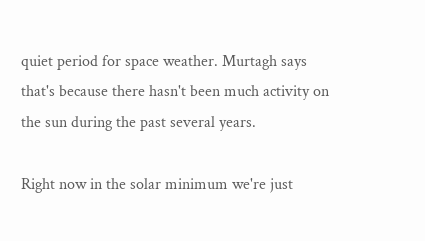quiet period for space weather. Murtagh says that's because there hasn't been much activity on the sun during the past several years.

Right now in the solar minimum we're just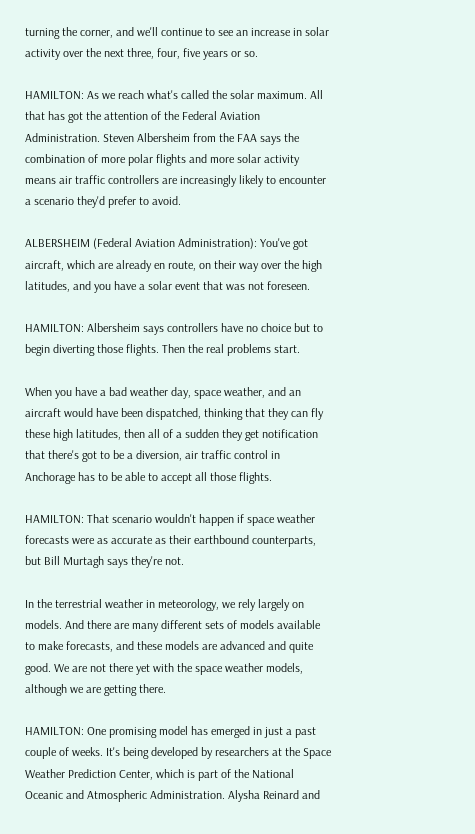turning the corner, and we'll continue to see an increase in solar activity over the next three, four, five years or so.

HAMILTON: As we reach what's called the solar maximum. All that has got the attention of the Federal Aviation Administration. Steven Albersheim from the FAA says the combination of more polar flights and more solar activity means air traffic controllers are increasingly likely to encounter a scenario they'd prefer to avoid.

ALBERSHEIM (Federal Aviation Administration): You've got aircraft, which are already en route, on their way over the high latitudes, and you have a solar event that was not foreseen.

HAMILTON: Albersheim says controllers have no choice but to begin diverting those flights. Then the real problems start.

When you have a bad weather day, space weather, and an aircraft would have been dispatched, thinking that they can fly these high latitudes, then all of a sudden they get notification that there's got to be a diversion, air traffic control in Anchorage has to be able to accept all those flights.

HAMILTON: That scenario wouldn't happen if space weather forecasts were as accurate as their earthbound counterparts, but Bill Murtagh says they're not.

In the terrestrial weather in meteorology, we rely largely on models. And there are many different sets of models available to make forecasts, and these models are advanced and quite good. We are not there yet with the space weather models, although we are getting there.

HAMILTON: One promising model has emerged in just a past couple of weeks. It's being developed by researchers at the Space Weather Prediction Center, which is part of the National Oceanic and Atmospheric Administration. Alysha Reinard and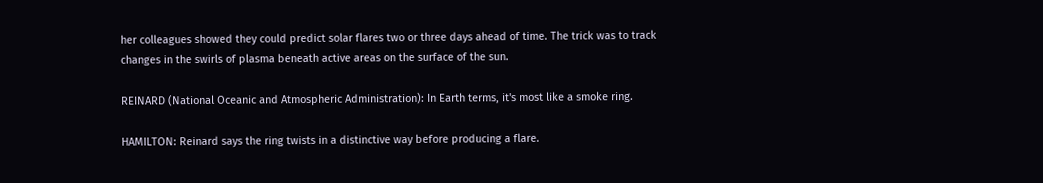her colleagues showed they could predict solar flares two or three days ahead of time. The trick was to track changes in the swirls of plasma beneath active areas on the surface of the sun.

REINARD (National Oceanic and Atmospheric Administration): In Earth terms, it's most like a smoke ring.

HAMILTON: Reinard says the ring twists in a distinctive way before producing a flare.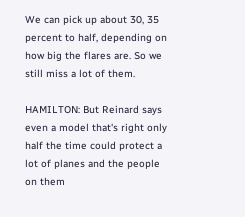We can pick up about 30, 35 percent to half, depending on how big the flares are. So we still miss a lot of them.

HAMILTON: But Reinard says even a model that's right only half the time could protect a lot of planes and the people on them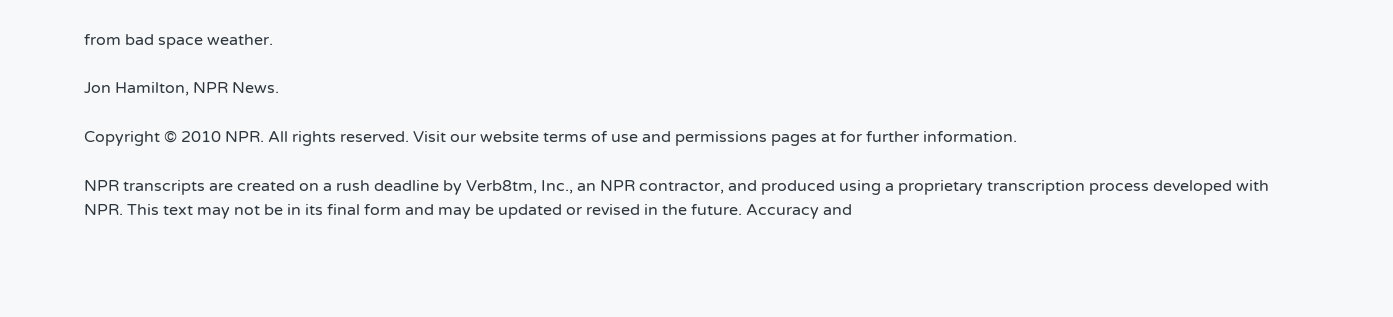from bad space weather.

Jon Hamilton, NPR News.

Copyright © 2010 NPR. All rights reserved. Visit our website terms of use and permissions pages at for further information.

NPR transcripts are created on a rush deadline by Verb8tm, Inc., an NPR contractor, and produced using a proprietary transcription process developed with NPR. This text may not be in its final form and may be updated or revised in the future. Accuracy and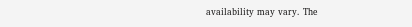availability may vary. The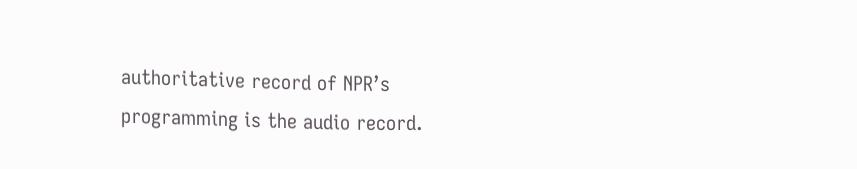authoritative record of NPR’s programming is the audio record.